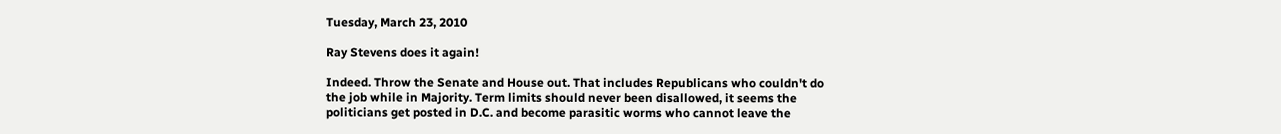Tuesday, March 23, 2010

Ray Stevens does it again!

Indeed. Throw the Senate and House out. That includes Republicans who couldn't do the job while in Majority. Term limits should never been disallowed, it seems the politicians get posted in D.C. and become parasitic worms who cannot leave the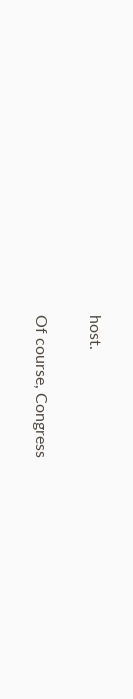host.

Of course, Congress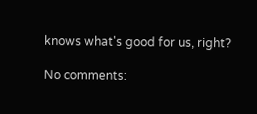knows what's good for us, right?

No comments: